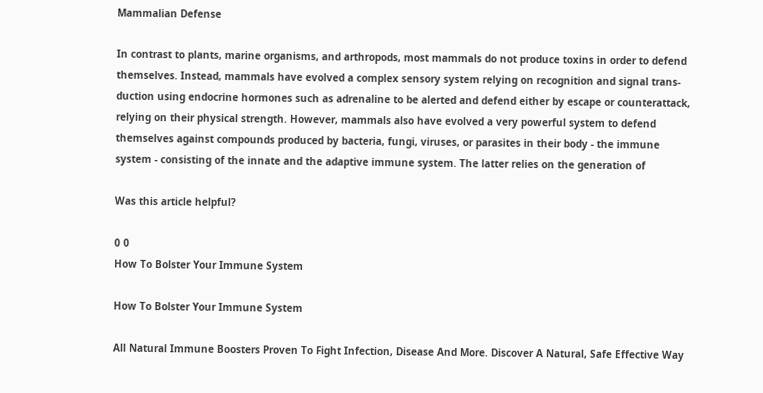Mammalian Defense

In contrast to plants, marine organisms, and arthropods, most mammals do not produce toxins in order to defend themselves. Instead, mammals have evolved a complex sensory system relying on recognition and signal trans-duction using endocrine hormones such as adrenaline to be alerted and defend either by escape or counterattack, relying on their physical strength. However, mammals also have evolved a very powerful system to defend themselves against compounds produced by bacteria, fungi, viruses, or parasites in their body - the immune system - consisting of the innate and the adaptive immune system. The latter relies on the generation of

Was this article helpful?

0 0
How To Bolster Your Immune System

How To Bolster Your Immune System

All Natural Immune Boosters Proven To Fight Infection, Disease And More. Discover A Natural, Safe Effective Way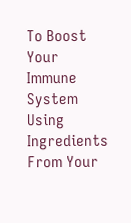To Boost Your Immune System Using Ingredients From Your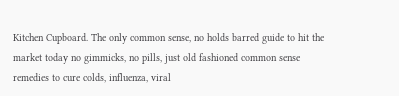Kitchen Cupboard. The only common sense, no holds barred guide to hit the market today no gimmicks, no pills, just old fashioned common sense remedies to cure colds, influenza, viral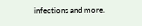infections and more.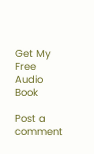Get My Free Audio Book

Post a comment